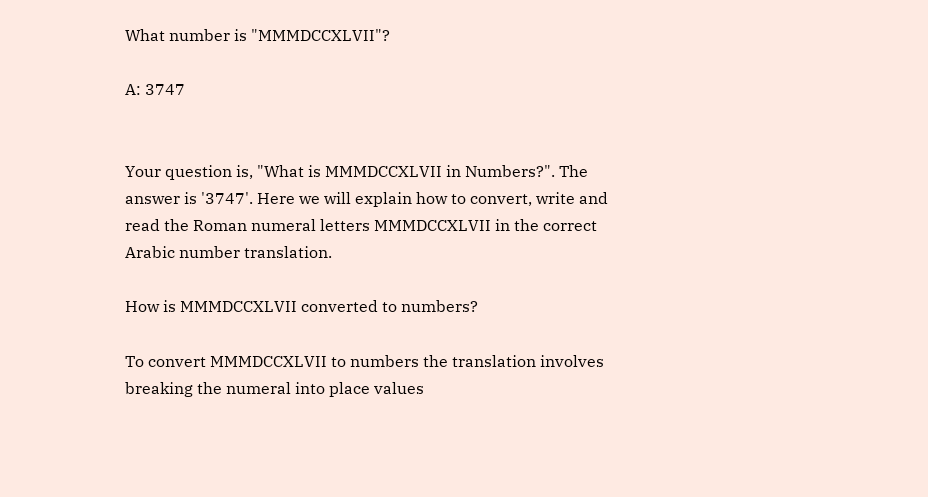What number is "MMMDCCXLVII"?

A: 3747


Your question is, "What is MMMDCCXLVII in Numbers?". The answer is '3747'. Here we will explain how to convert, write and read the Roman numeral letters MMMDCCXLVII in the correct Arabic number translation.

How is MMMDCCXLVII converted to numbers?

To convert MMMDCCXLVII to numbers the translation involves breaking the numeral into place values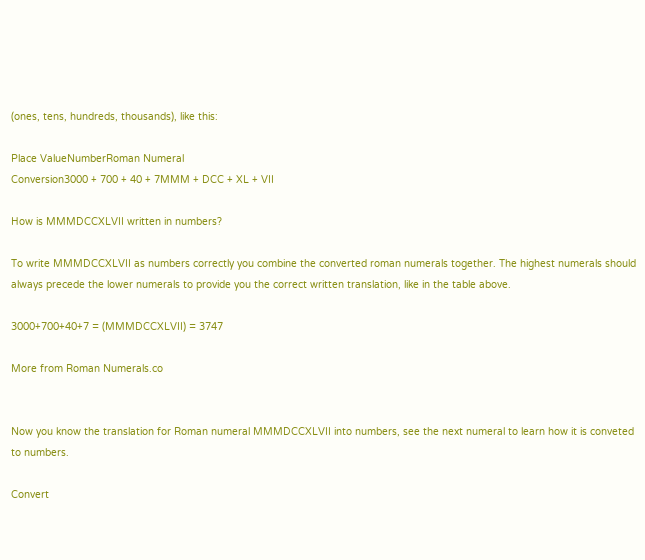(ones, tens, hundreds, thousands), like this:

Place ValueNumberRoman Numeral
Conversion3000 + 700 + 40 + 7MMM + DCC + XL + VII

How is MMMDCCXLVII written in numbers?

To write MMMDCCXLVII as numbers correctly you combine the converted roman numerals together. The highest numerals should always precede the lower numerals to provide you the correct written translation, like in the table above.

3000+700+40+7 = (MMMDCCXLVII) = 3747

More from Roman Numerals.co


Now you know the translation for Roman numeral MMMDCCXLVII into numbers, see the next numeral to learn how it is conveted to numbers.

Convert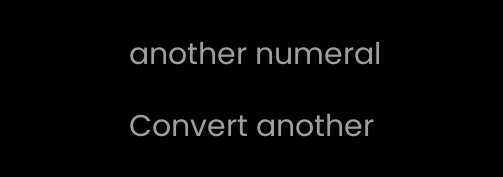another numeral

Convert another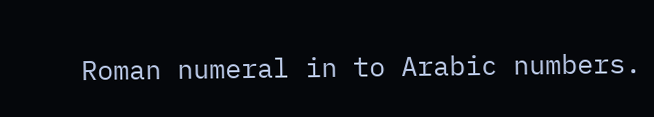Roman numeral in to Arabic numbers.